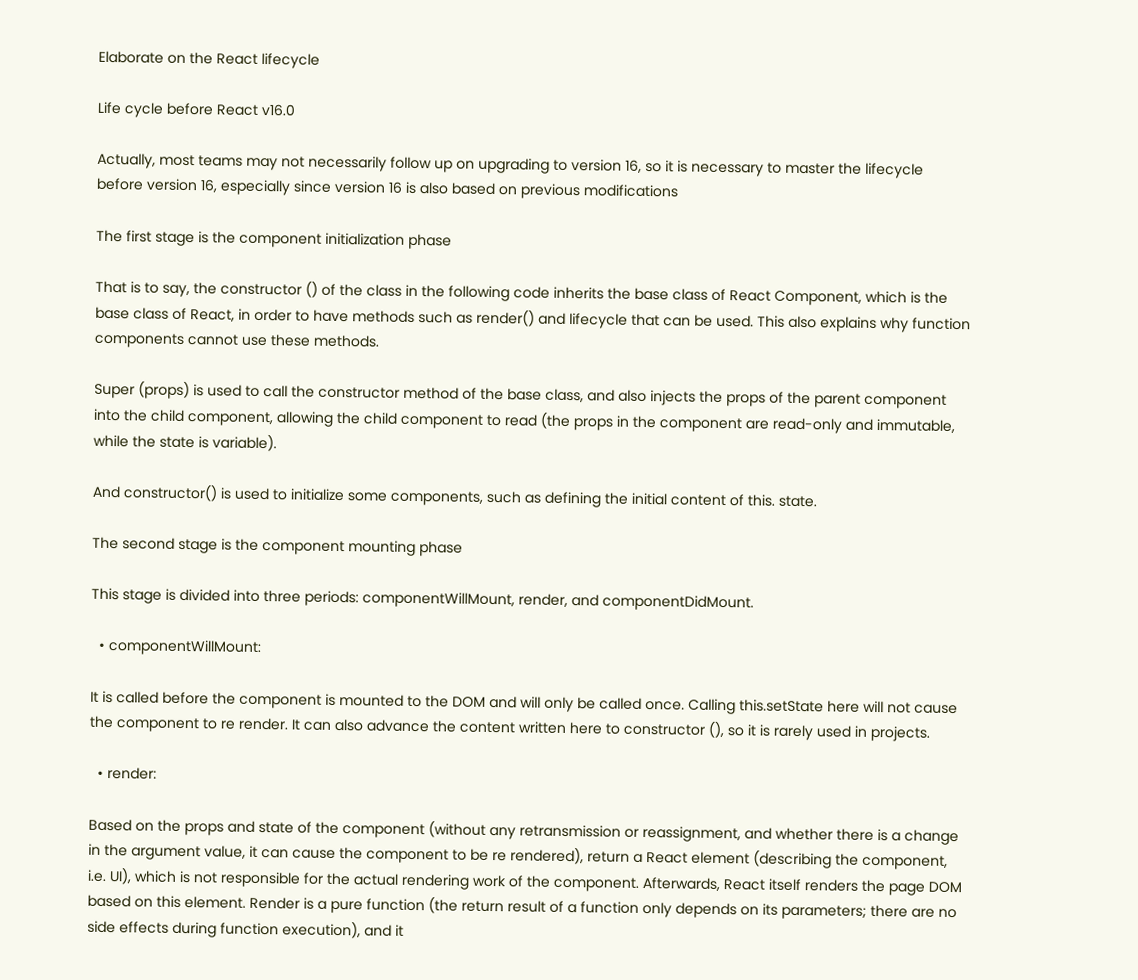Elaborate on the React lifecycle

Life cycle before React v16.0

Actually, most teams may not necessarily follow up on upgrading to version 16, so it is necessary to master the lifecycle before version 16, especially since version 16 is also based on previous modifications

The first stage is the component initialization phase

That is to say, the constructor () of the class in the following code inherits the base class of React Component, which is the base class of React, in order to have methods such as render() and lifecycle that can be used. This also explains why function components cannot use these methods.

Super (props) is used to call the constructor method of the base class, and also injects the props of the parent component into the child component, allowing the child component to read (the props in the component are read-only and immutable, while the state is variable).

And constructor() is used to initialize some components, such as defining the initial content of this. state.

The second stage is the component mounting phase

This stage is divided into three periods: componentWillMount, render, and componentDidMount.

  • componentWillMount:

It is called before the component is mounted to the DOM and will only be called once. Calling this.setState here will not cause the component to re render. It can also advance the content written here to constructor (), so it is rarely used in projects.

  • render:

Based on the props and state of the component (without any retransmission or reassignment, and whether there is a change in the argument value, it can cause the component to be re rendered), return a React element (describing the component, i.e. UI), which is not responsible for the actual rendering work of the component. Afterwards, React itself renders the page DOM based on this element. Render is a pure function (the return result of a function only depends on its parameters; there are no side effects during function execution), and it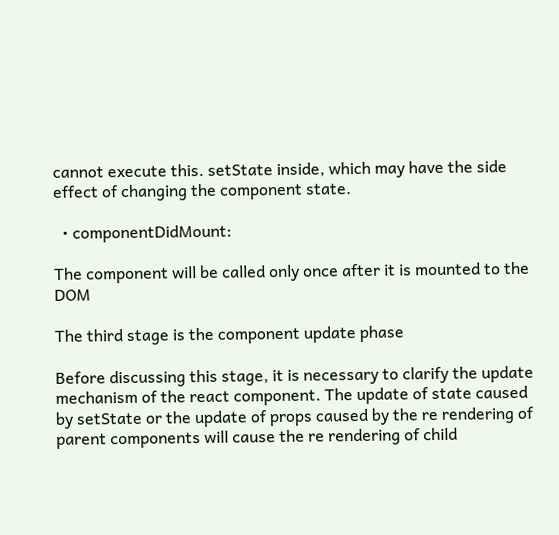cannot execute this. setState inside, which may have the side effect of changing the component state.

  • componentDidMount:

The component will be called only once after it is mounted to the DOM

The third stage is the component update phase

Before discussing this stage, it is necessary to clarify the update mechanism of the react component. The update of state caused by setState or the update of props caused by the re rendering of parent components will cause the re rendering of child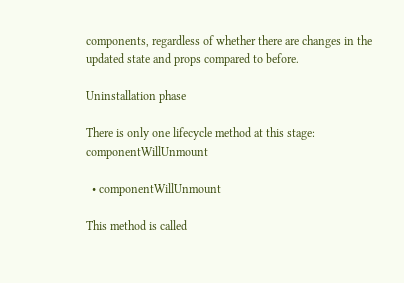components, regardless of whether there are changes in the updated state and props compared to before.

Uninstallation phase

There is only one lifecycle method at this stage: componentWillUnmount

  • componentWillUnmount

This method is called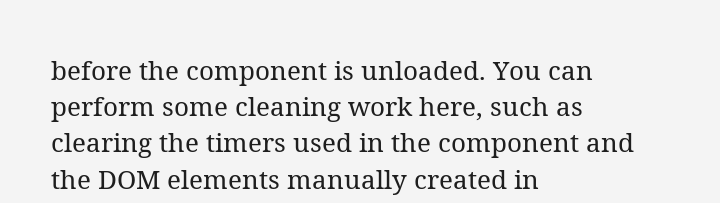before the component is unloaded. You can perform some cleaning work here, such as clearing the timers used in the component and the DOM elements manually created in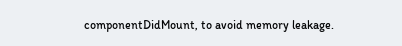componentDidMount, to avoid memory leakage.